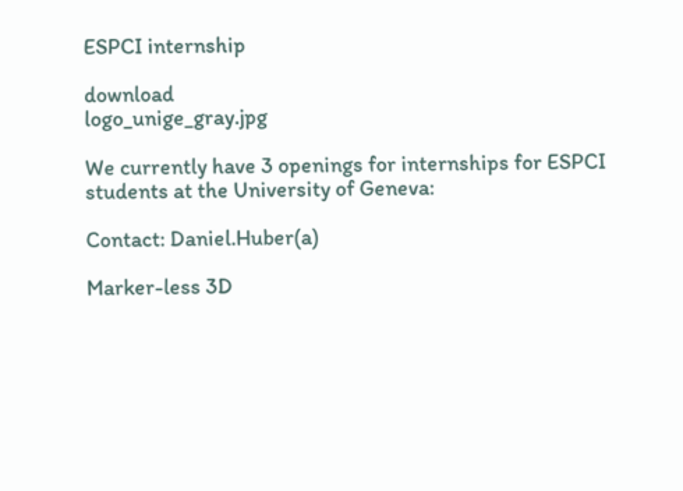ESPCI internship

download                                                                         logo_unige_gray.jpg

We currently have 3 openings for internships for ESPCI students at the University of Geneva:

Contact: Daniel.Huber(a)

Marker-less 3D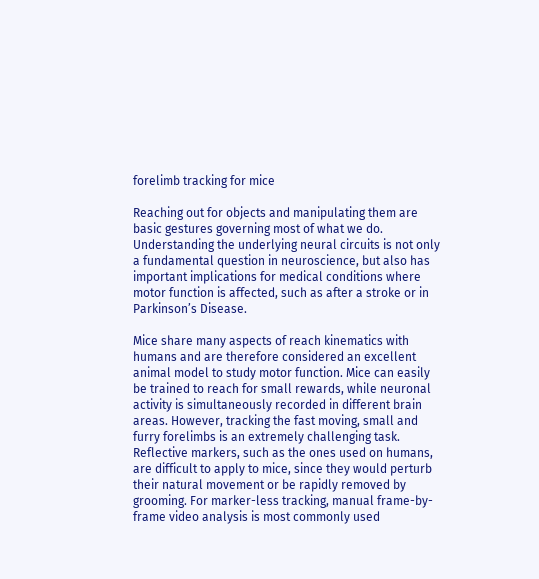forelimb tracking for mice

Reaching out for objects and manipulating them are basic gestures governing most of what we do. Understanding the underlying neural circuits is not only a fundamental question in neuroscience, but also has important implications for medical conditions where motor function is affected, such as after a stroke or in Parkinson’s Disease.

Mice share many aspects of reach kinematics with humans and are therefore considered an excellent animal model to study motor function. Mice can easily be trained to reach for small rewards, while neuronal activity is simultaneously recorded in different brain areas. However, tracking the fast moving, small and furry forelimbs is an extremely challenging task. Reflective markers, such as the ones used on humans, are difficult to apply to mice, since they would perturb their natural movement or be rapidly removed by grooming. For marker-less tracking, manual frame-by-frame video analysis is most commonly used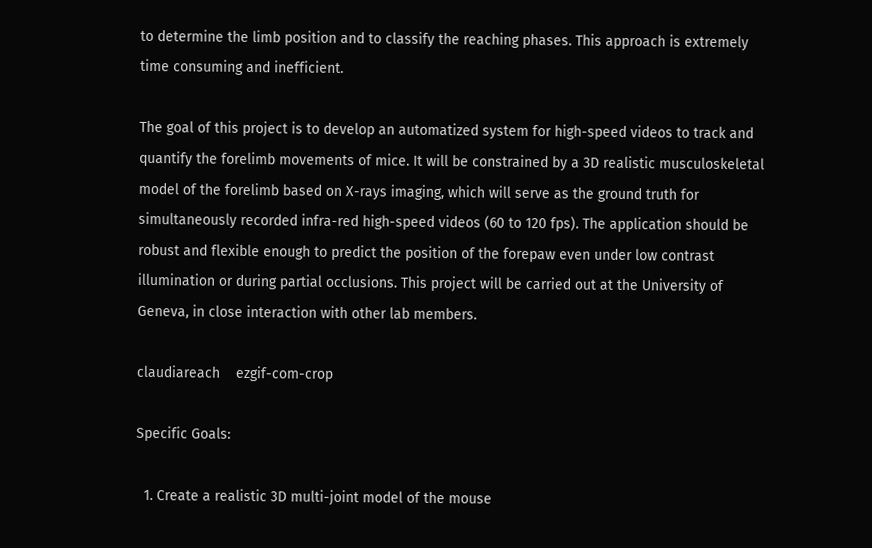to determine the limb position and to classify the reaching phases. This approach is extremely time consuming and inefficient.

The goal of this project is to develop an automatized system for high-speed videos to track and quantify the forelimb movements of mice. It will be constrained by a 3D realistic musculoskeletal model of the forelimb based on X-rays imaging, which will serve as the ground truth for simultaneously recorded infra-red high-speed videos (60 to 120 fps). The application should be robust and flexible enough to predict the position of the forepaw even under low contrast illumination or during partial occlusions. This project will be carried out at the University of Geneva, in close interaction with other lab members.

claudiareach    ezgif-com-crop

Specific Goals:

  1. Create a realistic 3D multi-joint model of the mouse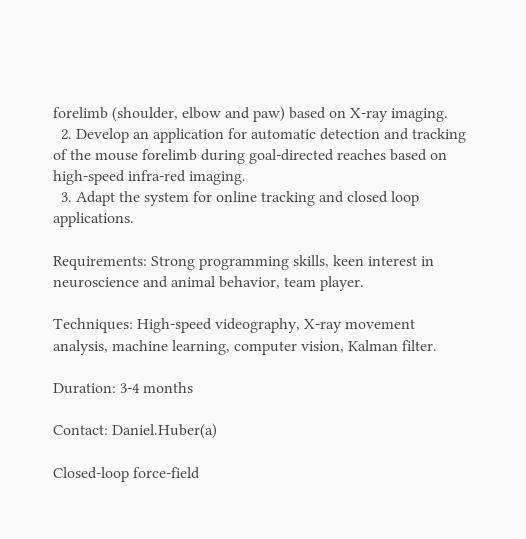forelimb (shoulder, elbow and paw) based on X-ray imaging.
  2. Develop an application for automatic detection and tracking of the mouse forelimb during goal-directed reaches based on high-speed infra-red imaging.
  3. Adapt the system for online tracking and closed loop applications.

Requirements: Strong programming skills, keen interest in neuroscience and animal behavior, team player.

Techniques: High-speed videography, X-ray movement analysis, machine learning, computer vision, Kalman filter.

Duration: 3-4 months

Contact: Daniel.Huber(a)

Closed-loop force-field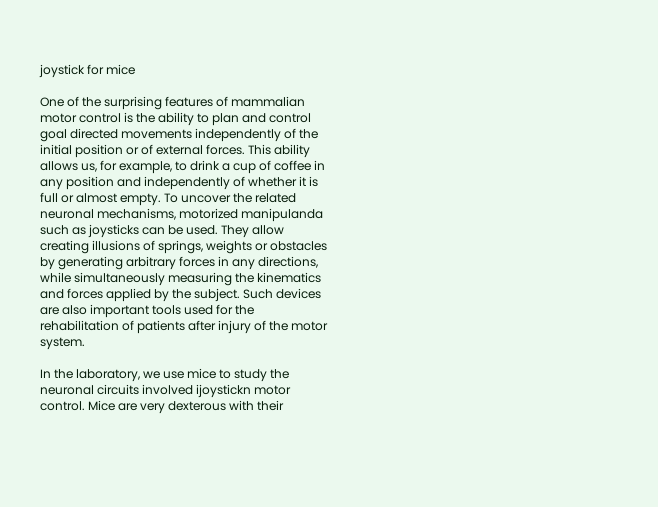joystick for mice

One of the surprising features of mammalian motor control is the ability to plan and control goal directed movements independently of the initial position or of external forces. This ability allows us, for example, to drink a cup of coffee in any position and independently of whether it is full or almost empty. To uncover the related neuronal mechanisms, motorized manipulanda such as joysticks can be used. They allow creating illusions of springs, weights or obstacles by generating arbitrary forces in any directions, while simultaneously measuring the kinematics and forces applied by the subject. Such devices are also important tools used for the rehabilitation of patients after injury of the motor system.

In the laboratory, we use mice to study the neuronal circuits involved ijoystickn motor control. Mice are very dexterous with their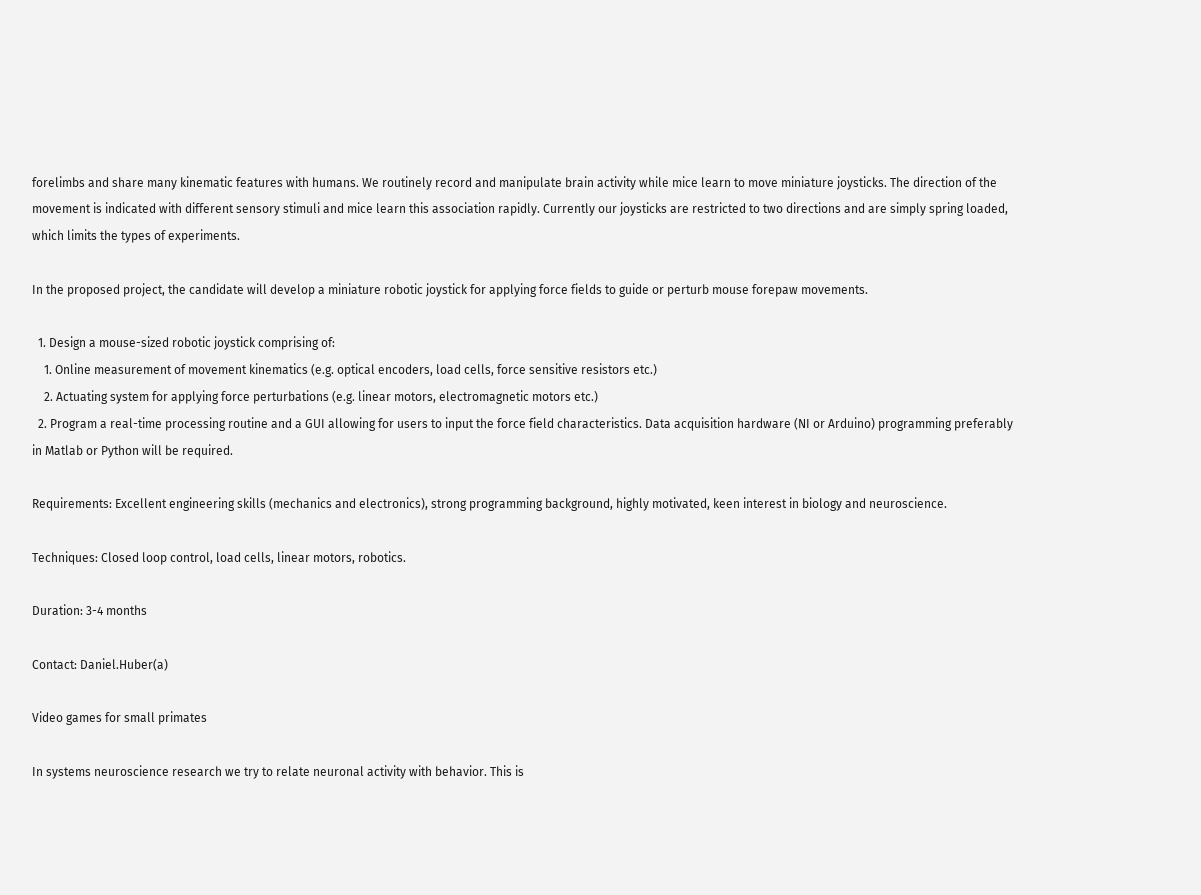forelimbs and share many kinematic features with humans. We routinely record and manipulate brain activity while mice learn to move miniature joysticks. The direction of the movement is indicated with different sensory stimuli and mice learn this association rapidly. Currently our joysticks are restricted to two directions and are simply spring loaded, which limits the types of experiments.

In the proposed project, the candidate will develop a miniature robotic joystick for applying force fields to guide or perturb mouse forepaw movements.

  1. Design a mouse-sized robotic joystick comprising of:
    1. Online measurement of movement kinematics (e.g. optical encoders, load cells, force sensitive resistors etc.)
    2. Actuating system for applying force perturbations (e.g. linear motors, electromagnetic motors etc.)
  2. Program a real-time processing routine and a GUI allowing for users to input the force field characteristics. Data acquisition hardware (NI or Arduino) programming preferably in Matlab or Python will be required.

Requirements: Excellent engineering skills (mechanics and electronics), strong programming background, highly motivated, keen interest in biology and neuroscience.

Techniques: Closed loop control, load cells, linear motors, robotics.

Duration: 3-4 months

Contact: Daniel.Huber(a)

Video games for small primates

In systems neuroscience research we try to relate neuronal activity with behavior. This is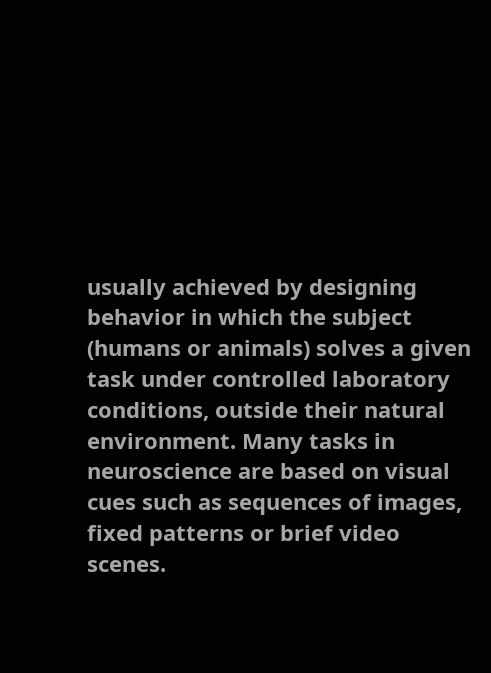usually achieved by designing behavior in which the subject (humans or animals) solves a given task under controlled laboratory conditions, outside their natural environment. Many tasks in neuroscience are based on visual cues such as sequences of images, fixed patterns or brief video scenes.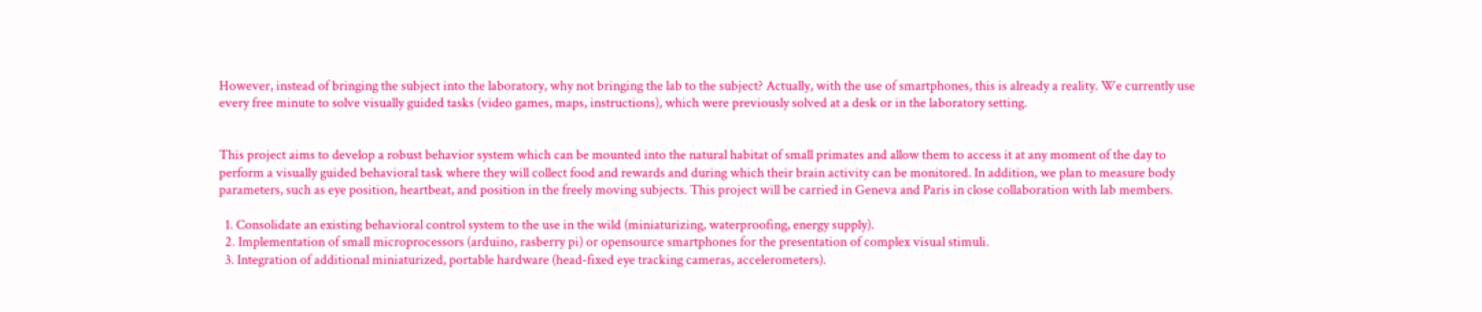However, instead of bringing the subject into the laboratory, why not bringing the lab to the subject? Actually, with the use of smartphones, this is already a reality. We currently use every free minute to solve visually guided tasks (video games, maps, instructions), which were previously solved at a desk or in the laboratory setting.


This project aims to develop a robust behavior system which can be mounted into the natural habitat of small primates and allow them to access it at any moment of the day to perform a visually guided behavioral task where they will collect food and rewards and during which their brain activity can be monitored. In addition, we plan to measure body parameters, such as eye position, heartbeat, and position in the freely moving subjects. This project will be carried in Geneva and Paris in close collaboration with lab members.

  1. Consolidate an existing behavioral control system to the use in the wild (miniaturizing, waterproofing, energy supply).
  2. Implementation of small microprocessors (arduino, rasberry pi) or opensource smartphones for the presentation of complex visual stimuli.
  3. Integration of additional miniaturized, portable hardware (head-fixed eye tracking cameras, accelerometers).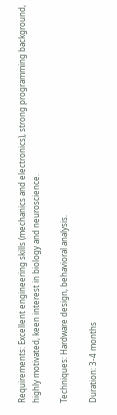Requirements: Excellent engineering skills (mechanics and electronics), strong programming background, highly motivated, keen interest in biology and neuroscience.

Techniques: Hardware design, behavioral analysis.

Duration: 3-4 months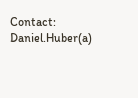Contact: Daniel.Huber(a)